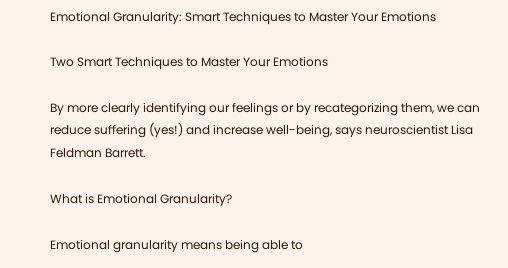Emotional Granularity: Smart Techniques to Master Your Emotions

Two Smart Techniques to Master Your Emotions

By more clearly identifying our feelings or by recategorizing them, we can reduce suffering (yes!) and increase well-being, says neuroscientist Lisa Feldman Barrett.

What is Emotional Granularity?

Emotional granularity means being able to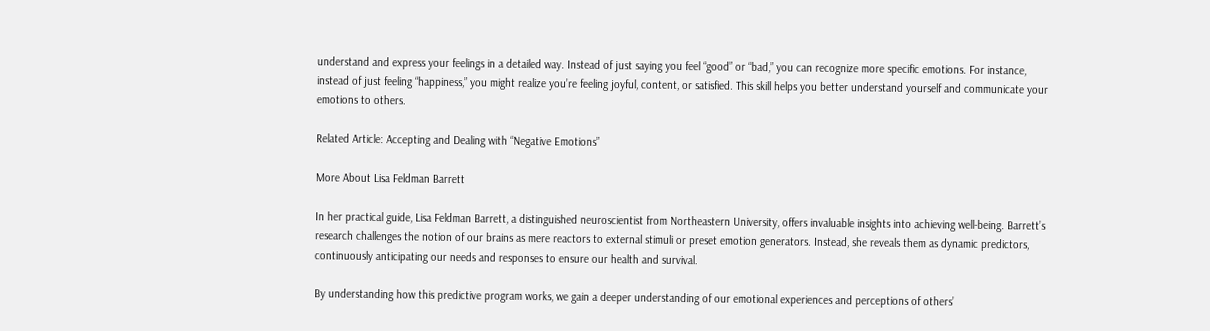understand and express your feelings in a detailed way. Instead of just saying you feel “good” or “bad,” you can recognize more specific emotions. For instance, instead of just feeling “happiness,” you might realize you’re feeling joyful, content, or satisfied. This skill helps you better understand yourself and communicate your emotions to others.

Related Article: Accepting and Dealing with “Negative Emotions”

More About Lisa Feldman Barrett

In her practical guide, Lisa Feldman Barrett, a distinguished neuroscientist from Northeastern University, offers invaluable insights into achieving well-being. Barrett’s research challenges the notion of our brains as mere reactors to external stimuli or preset emotion generators. Instead, she reveals them as dynamic predictors, continuously anticipating our needs and responses to ensure our health and survival.

By understanding how this predictive program works, we gain a deeper understanding of our emotional experiences and perceptions of others’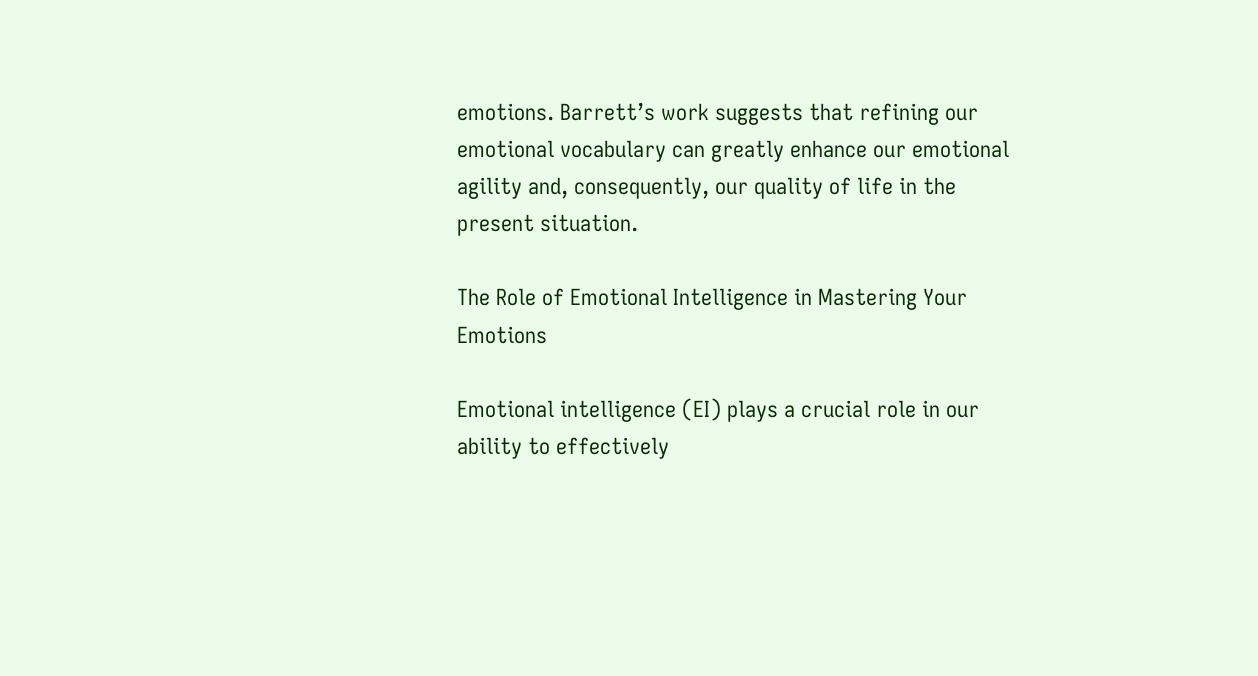emotions. Barrett’s work suggests that refining our emotional vocabulary can greatly enhance our emotional agility and, consequently, our quality of life in the present situation.

The Role of Emotional Intelligence in Mastering Your Emotions

Emotional intelligence (EI) plays a crucial role in our ability to effectively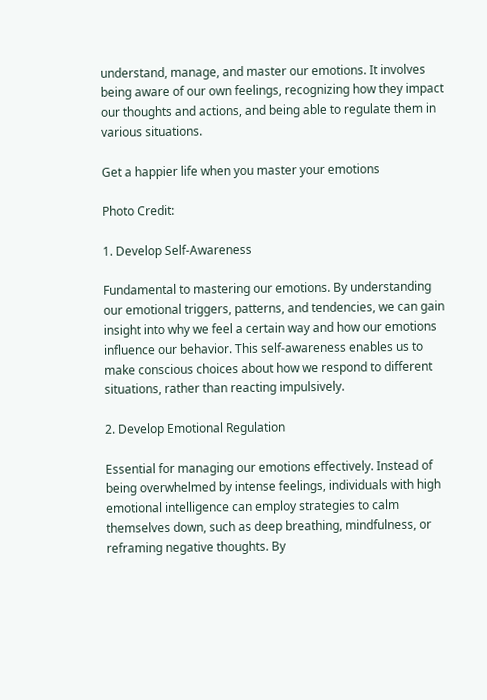understand, manage, and master our emotions. It involves being aware of our own feelings, recognizing how they impact our thoughts and actions, and being able to regulate them in various situations.

Get a happier life when you master your emotions

Photo Credit:

1. Develop Self-Awareness

Fundamental to mastering our emotions. By understanding our emotional triggers, patterns, and tendencies, we can gain insight into why we feel a certain way and how our emotions influence our behavior. This self-awareness enables us to make conscious choices about how we respond to different situations, rather than reacting impulsively.

2. Develop Emotional Regulation

Essential for managing our emotions effectively. Instead of being overwhelmed by intense feelings, individuals with high emotional intelligence can employ strategies to calm themselves down, such as deep breathing, mindfulness, or reframing negative thoughts. By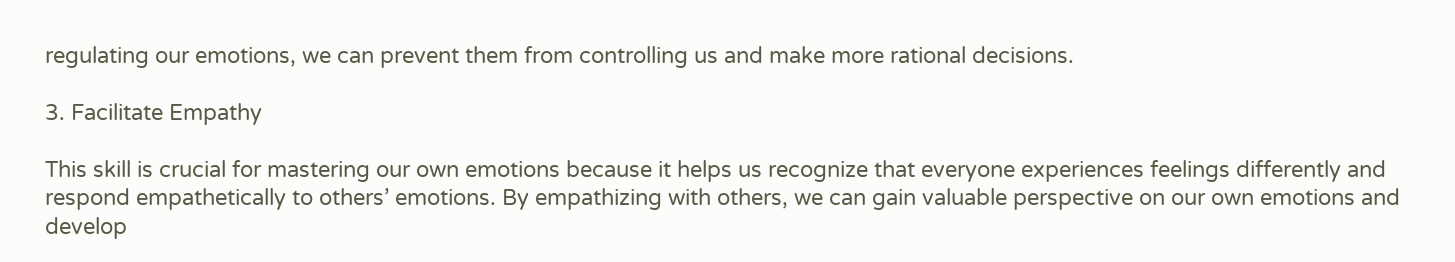regulating our emotions, we can prevent them from controlling us and make more rational decisions.

3. Facilitate Empathy

This skill is crucial for mastering our own emotions because it helps us recognize that everyone experiences feelings differently and respond empathetically to others’ emotions. By empathizing with others, we can gain valuable perspective on our own emotions and develop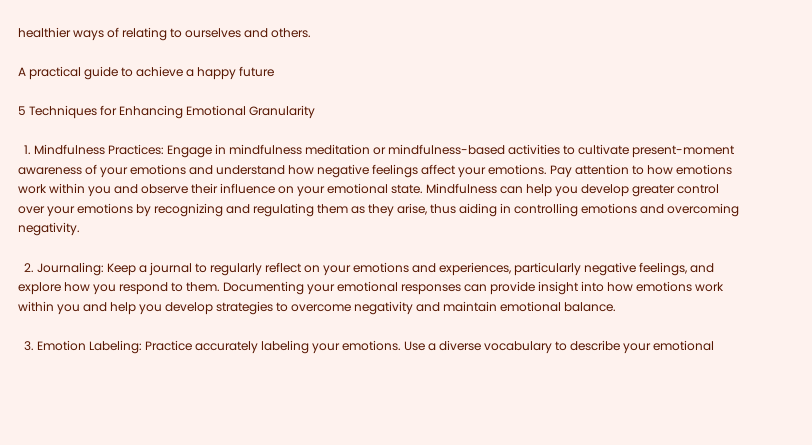healthier ways of relating to ourselves and others.

A practical guide to achieve a happy future

5 Techniques for Enhancing Emotional Granularity

  1. Mindfulness Practices: Engage in mindfulness meditation or mindfulness-based activities to cultivate present-moment awareness of your emotions and understand how negative feelings affect your emotions. Pay attention to how emotions work within you and observe their influence on your emotional state. Mindfulness can help you develop greater control over your emotions by recognizing and regulating them as they arise, thus aiding in controlling emotions and overcoming negativity.

  2. Journaling: Keep a journal to regularly reflect on your emotions and experiences, particularly negative feelings, and explore how you respond to them. Documenting your emotional responses can provide insight into how emotions work within you and help you develop strategies to overcome negativity and maintain emotional balance.

  3. Emotion Labeling: Practice accurately labeling your emotions. Use a diverse vocabulary to describe your emotional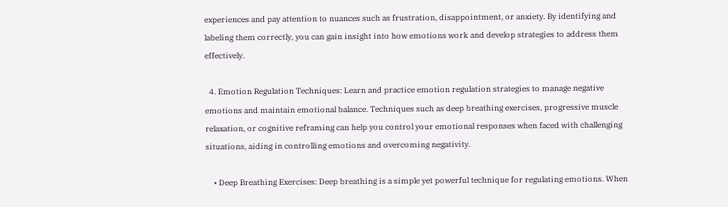experiences and pay attention to nuances such as frustration, disappointment, or anxiety. By identifying and labeling them correctly, you can gain insight into how emotions work and develop strategies to address them effectively.

  4. Emotion Regulation Techniques: Learn and practice emotion regulation strategies to manage negative emotions and maintain emotional balance. Techniques such as deep breathing exercises, progressive muscle relaxation, or cognitive reframing can help you control your emotional responses when faced with challenging situations, aiding in controlling emotions and overcoming negativity.

    • Deep Breathing Exercises: Deep breathing is a simple yet powerful technique for regulating emotions. When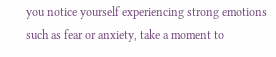you notice yourself experiencing strong emotions such as fear or anxiety, take a moment to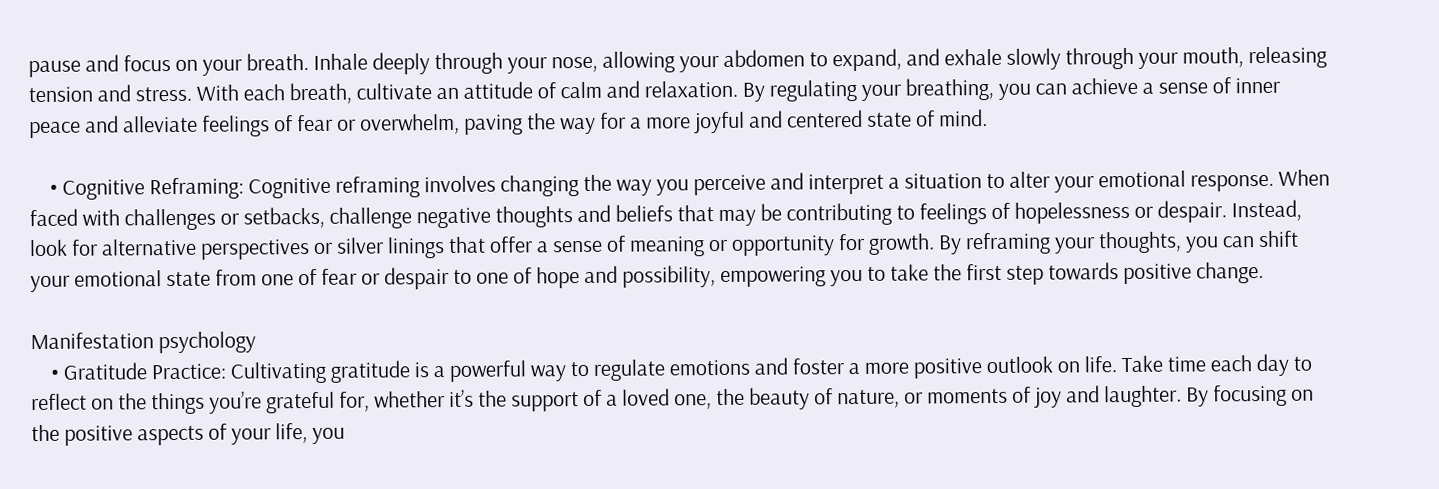pause and focus on your breath. Inhale deeply through your nose, allowing your abdomen to expand, and exhale slowly through your mouth, releasing tension and stress. With each breath, cultivate an attitude of calm and relaxation. By regulating your breathing, you can achieve a sense of inner peace and alleviate feelings of fear or overwhelm, paving the way for a more joyful and centered state of mind.

    • Cognitive Reframing: Cognitive reframing involves changing the way you perceive and interpret a situation to alter your emotional response. When faced with challenges or setbacks, challenge negative thoughts and beliefs that may be contributing to feelings of hopelessness or despair. Instead, look for alternative perspectives or silver linings that offer a sense of meaning or opportunity for growth. By reframing your thoughts, you can shift your emotional state from one of fear or despair to one of hope and possibility, empowering you to take the first step towards positive change.

Manifestation psychology
    • Gratitude Practice: Cultivating gratitude is a powerful way to regulate emotions and foster a more positive outlook on life. Take time each day to reflect on the things you’re grateful for, whether it’s the support of a loved one, the beauty of nature, or moments of joy and laughter. By focusing on the positive aspects of your life, you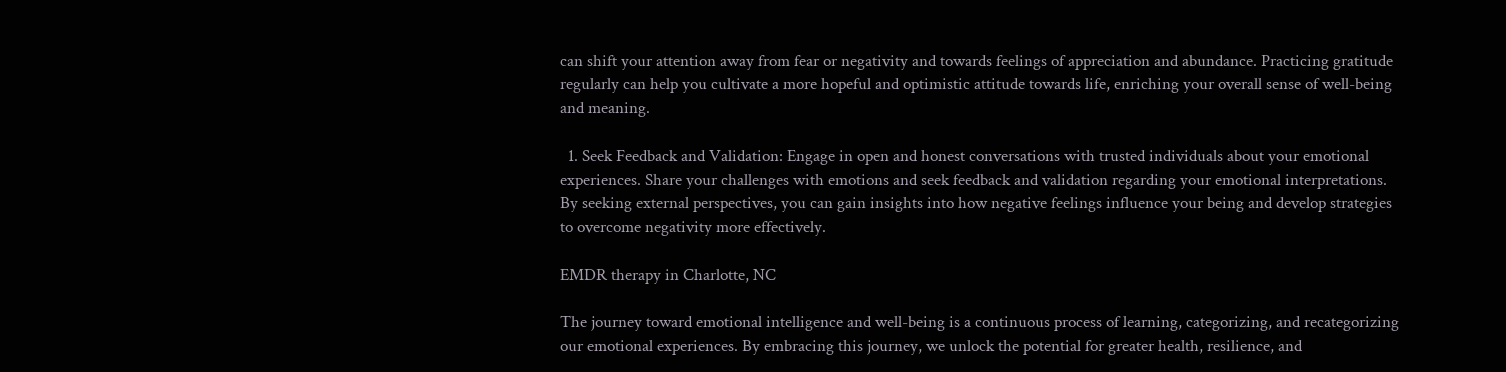can shift your attention away from fear or negativity and towards feelings of appreciation and abundance. Practicing gratitude regularly can help you cultivate a more hopeful and optimistic attitude towards life, enriching your overall sense of well-being and meaning.

  1. Seek Feedback and Validation: Engage in open and honest conversations with trusted individuals about your emotional experiences. Share your challenges with emotions and seek feedback and validation regarding your emotional interpretations. By seeking external perspectives, you can gain insights into how negative feelings influence your being and develop strategies to overcome negativity more effectively.

EMDR therapy in Charlotte, NC

The journey toward emotional intelligence and well-being is a continuous process of learning, categorizing, and recategorizing our emotional experiences. By embracing this journey, we unlock the potential for greater health, resilience, and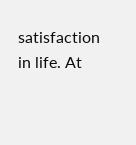satisfaction in life. At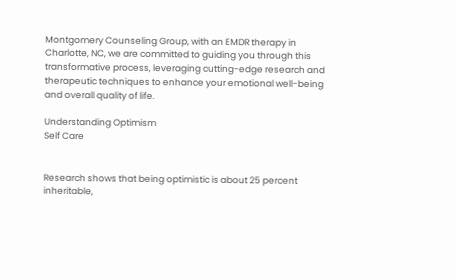Montgomery Counseling Group, with an EMDR therapy in Charlotte, NC, we are committed to guiding you through this transformative process, leveraging cutting-edge research and therapeutic techniques to enhance your emotional well-being and overall quality of life.

Understanding Optimism
Self Care


Research shows that being optimistic is about 25 percent inheritable,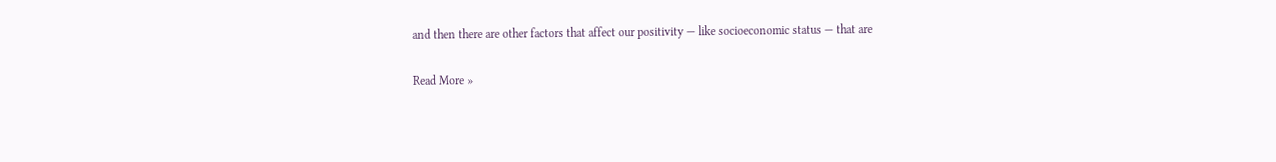and then there are other factors that affect our positivity — like socioeconomic status — that are

Read More »